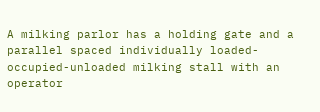A milking parlor has a holding gate and a parallel spaced individually loaded-occupied-unloaded milking stall with an operator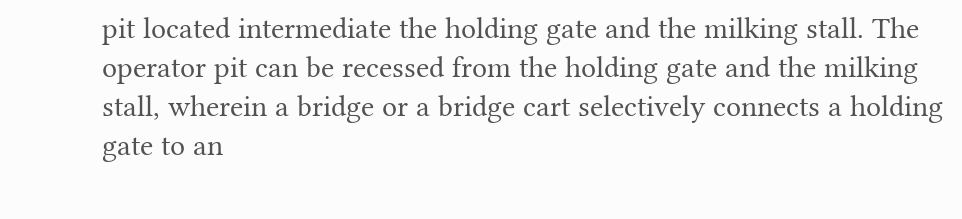pit located intermediate the holding gate and the milking stall. The operator pit can be recessed from the holding gate and the milking stall, wherein a bridge or a bridge cart selectively connects a holding gate to an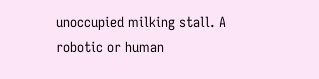unoccupied milking stall. A robotic or human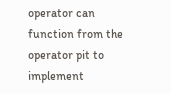operator can function from the operator pit to implement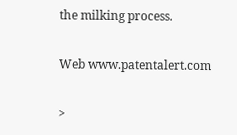the milking process.

Web www.patentalert.com

>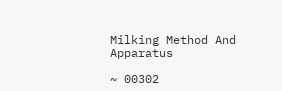Milking Method And Apparatus

~ 00302